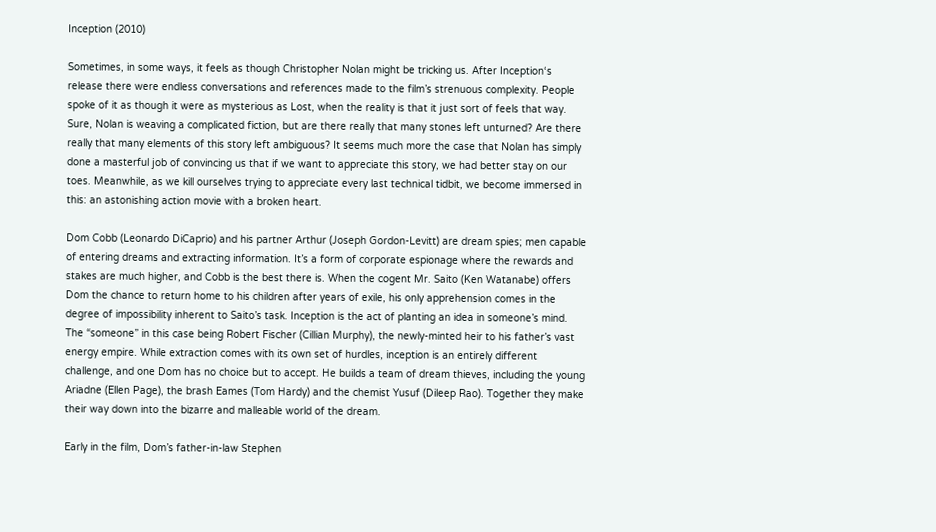Inception (2010)

Sometimes, in some ways, it feels as though Christopher Nolan might be tricking us. After Inception‘s release there were endless conversations and references made to the film’s strenuous complexity. People spoke of it as though it were as mysterious as Lost, when the reality is that it just sort of feels that way. Sure, Nolan is weaving a complicated fiction, but are there really that many stones left unturned? Are there really that many elements of this story left ambiguous? It seems much more the case that Nolan has simply done a masterful job of convincing us that if we want to appreciate this story, we had better stay on our toes. Meanwhile, as we kill ourselves trying to appreciate every last technical tidbit, we become immersed in this: an astonishing action movie with a broken heart.

Dom Cobb (Leonardo DiCaprio) and his partner Arthur (Joseph Gordon-Levitt) are dream spies; men capable of entering dreams and extracting information. It’s a form of corporate espionage where the rewards and stakes are much higher, and Cobb is the best there is. When the cogent Mr. Saito (Ken Watanabe) offers Dom the chance to return home to his children after years of exile, his only apprehension comes in the degree of impossibility inherent to Saito’s task. Inception is the act of planting an idea in someone’s mind. The “someone” in this case being Robert Fischer (Cillian Murphy), the newly-minted heir to his father’s vast energy empire. While extraction comes with its own set of hurdles, inception is an entirely different challenge, and one Dom has no choice but to accept. He builds a team of dream thieves, including the young Ariadne (Ellen Page), the brash Eames (Tom Hardy) and the chemist Yusuf (Dileep Rao). Together they make their way down into the bizarre and malleable world of the dream.

Early in the film, Dom’s father-in-law Stephen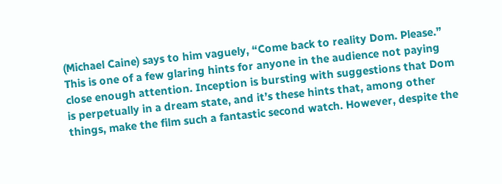(Michael Caine) says to him vaguely, “Come back to reality Dom. Please.” This is one of a few glaring hints for anyone in the audience not paying close enough attention. Inception is bursting with suggestions that Dom is perpetually in a dream state, and it’s these hints that, among other things, make the film such a fantastic second watch. However, despite the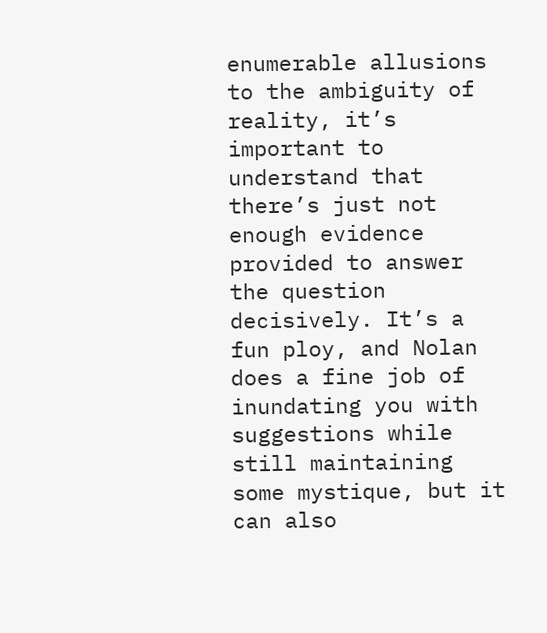enumerable allusions to the ambiguity of reality, it’s important to understand that there’s just not enough evidence provided to answer the question decisively. It’s a fun ploy, and Nolan does a fine job of inundating you with suggestions while still maintaining some mystique, but it can also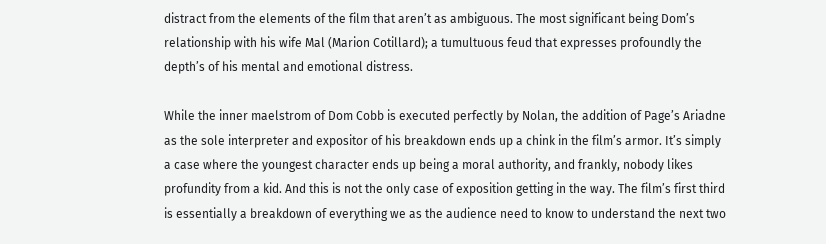distract from the elements of the film that aren’t as ambiguous. The most significant being Dom’s relationship with his wife Mal (Marion Cotillard); a tumultuous feud that expresses profoundly the depth’s of his mental and emotional distress.

While the inner maelstrom of Dom Cobb is executed perfectly by Nolan, the addition of Page’s Ariadne as the sole interpreter and expositor of his breakdown ends up a chink in the film’s armor. It’s simply a case where the youngest character ends up being a moral authority, and frankly, nobody likes profundity from a kid. And this is not the only case of exposition getting in the way. The film’s first third is essentially a breakdown of everything we as the audience need to know to understand the next two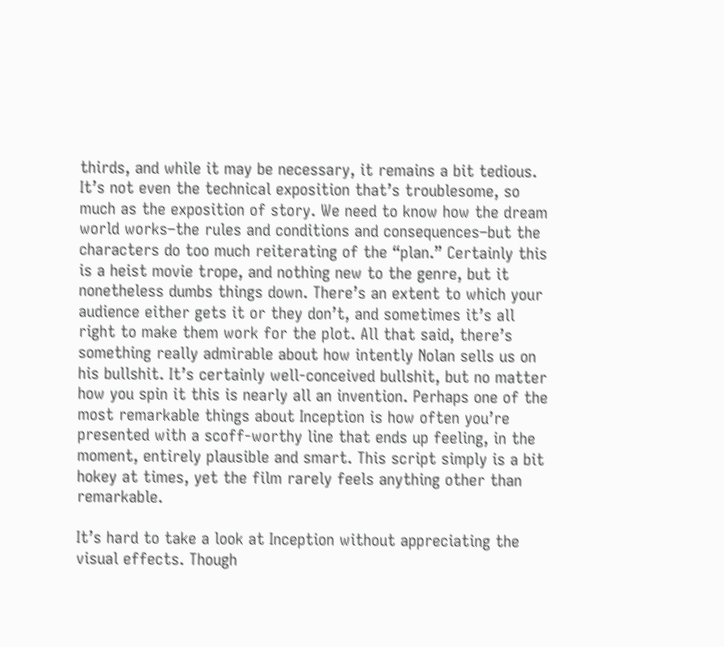thirds, and while it may be necessary, it remains a bit tedious. It’s not even the technical exposition that’s troublesome, so much as the exposition of story. We need to know how the dream world works–the rules and conditions and consequences–but the characters do too much reiterating of the “plan.” Certainly this is a heist movie trope, and nothing new to the genre, but it nonetheless dumbs things down. There’s an extent to which your audience either gets it or they don’t, and sometimes it’s all right to make them work for the plot. All that said, there’s something really admirable about how intently Nolan sells us on his bullshit. It’s certainly well-conceived bullshit, but no matter how you spin it this is nearly all an invention. Perhaps one of the most remarkable things about Inception is how often you’re presented with a scoff-worthy line that ends up feeling, in the moment, entirely plausible and smart. This script simply is a bit hokey at times, yet the film rarely feels anything other than remarkable.

It’s hard to take a look at Inception without appreciating the visual effects. Though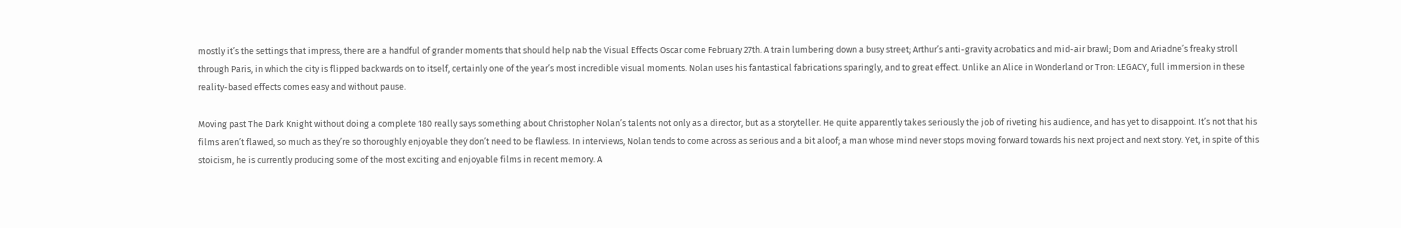mostly it’s the settings that impress, there are a handful of grander moments that should help nab the Visual Effects Oscar come February 27th. A train lumbering down a busy street; Arthur’s anti-gravity acrobatics and mid-air brawl; Dom and Ariadne’s freaky stroll through Paris, in which the city is flipped backwards on to itself, certainly one of the year’s most incredible visual moments. Nolan uses his fantastical fabrications sparingly, and to great effect. Unlike an Alice in Wonderland or Tron: LEGACY, full immersion in these reality-based effects comes easy and without pause.

Moving past The Dark Knight without doing a complete 180 really says something about Christopher Nolan’s talents not only as a director, but as a storyteller. He quite apparently takes seriously the job of riveting his audience, and has yet to disappoint. It’s not that his films aren’t flawed, so much as they’re so thoroughly enjoyable they don’t need to be flawless. In interviews, Nolan tends to come across as serious and a bit aloof; a man whose mind never stops moving forward towards his next project and next story. Yet, in spite of this stoicism, he is currently producing some of the most exciting and enjoyable films in recent memory. A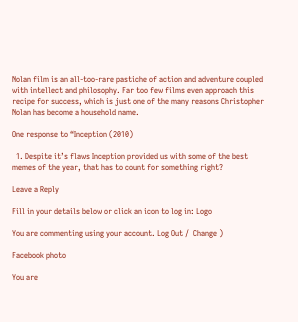Nolan film is an all-too-rare pastiche of action and adventure coupled with intellect and philosophy. Far too few films even approach this recipe for success, which is just one of the many reasons Christopher Nolan has become a household name.

One response to “Inception (2010)

  1. Despite it’s flaws Inception provided us with some of the best memes of the year, that has to count for something right?

Leave a Reply

Fill in your details below or click an icon to log in: Logo

You are commenting using your account. Log Out /  Change )

Facebook photo

You are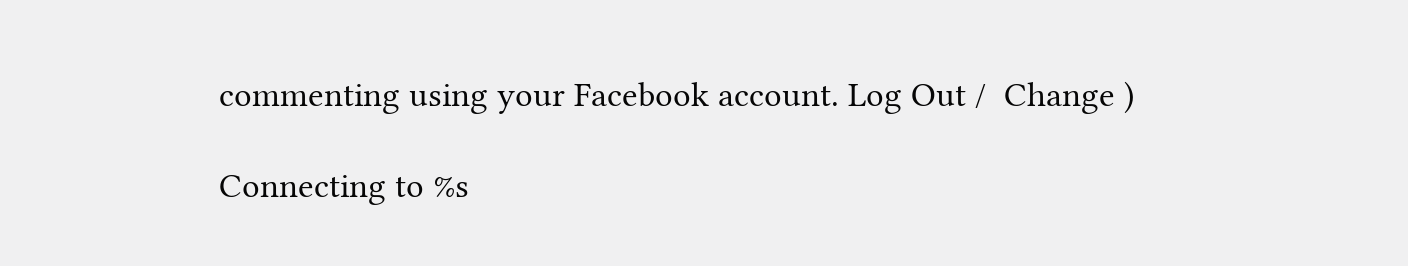commenting using your Facebook account. Log Out /  Change )

Connecting to %s